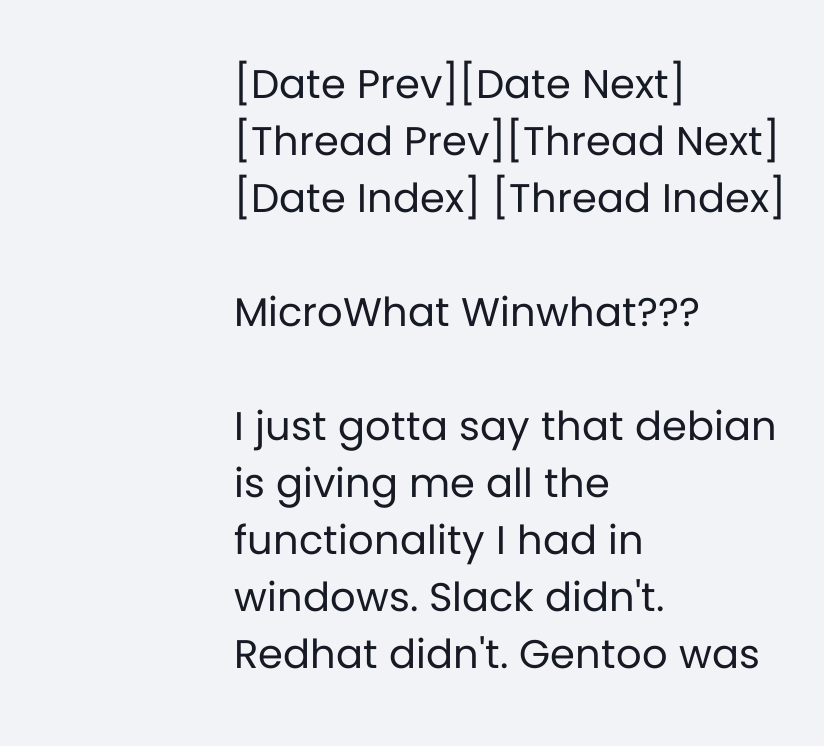[Date Prev][Date Next] [Thread Prev][Thread Next] [Date Index] [Thread Index]

MicroWhat Winwhat???

I just gotta say that debian is giving me all the functionality I had in
windows. Slack didn't. Redhat didn't. Gentoo was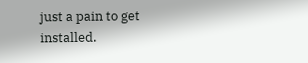just a pain to get
installed.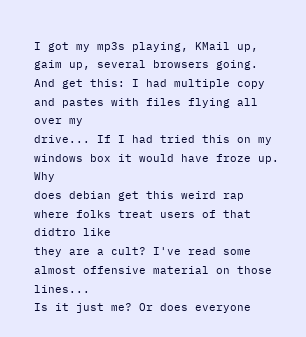I got my mp3s playing, KMail up, gaim up, several browsers going.
And get this: I had multiple copy and pastes with files flying all over my
drive... If I had tried this on my windows box it would have froze up. Why
does debian get this weird rap where folks treat users of that didtro like
they are a cult? I've read some almost offensive material on those lines...
Is it just me? Or does everyone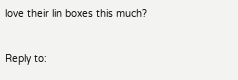love their lin boxes this much?


Reply to: